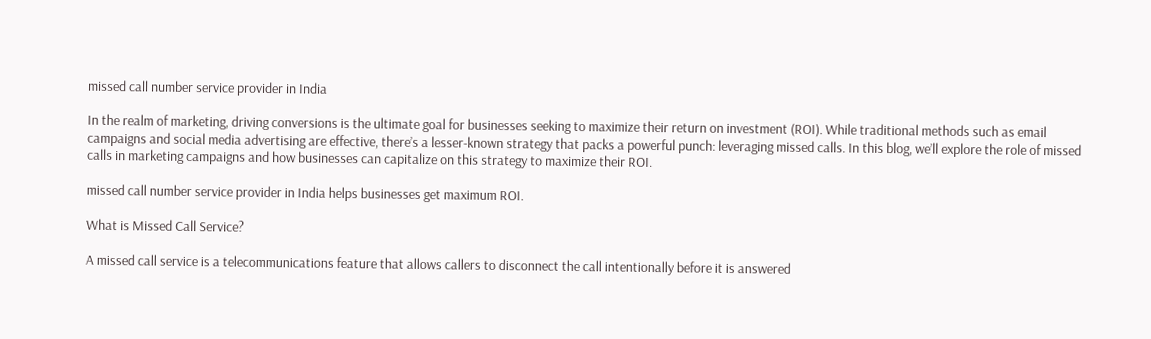missed call number service provider in India

In the realm of marketing, driving conversions is the ultimate goal for businesses seeking to maximize their return on investment (ROI). While traditional methods such as email campaigns and social media advertising are effective, there’s a lesser-known strategy that packs a powerful punch: leveraging missed calls. In this blog, we’ll explore the role of missed calls in marketing campaigns and how businesses can capitalize on this strategy to maximize their ROI.

missed call number service provider in India helps businesses get maximum ROI.

What is Missed Call Service?

A missed call service is a telecommunications feature that allows callers to disconnect the call intentionally before it is answered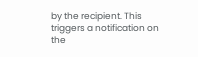by the recipient. This triggers a notification on the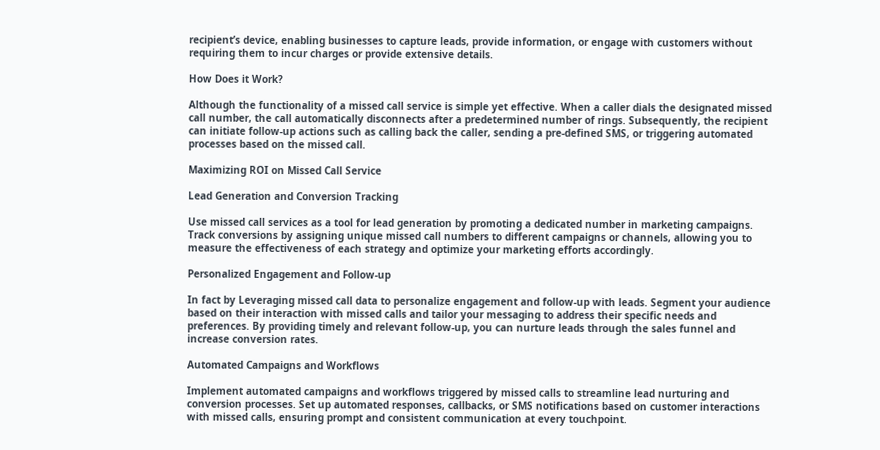recipient’s device, enabling businesses to capture leads, provide information, or engage with customers without requiring them to incur charges or provide extensive details.

How Does it Work?

Although the functionality of a missed call service is simple yet effective. When a caller dials the designated missed call number, the call automatically disconnects after a predetermined number of rings. Subsequently, the recipient can initiate follow-up actions such as calling back the caller, sending a pre-defined SMS, or triggering automated processes based on the missed call.

Maximizing ROI on Missed Call Service

Lead Generation and Conversion Tracking

Use missed call services as a tool for lead generation by promoting a dedicated number in marketing campaigns. Track conversions by assigning unique missed call numbers to different campaigns or channels, allowing you to measure the effectiveness of each strategy and optimize your marketing efforts accordingly.

Personalized Engagement and Follow-up

In fact by Leveraging missed call data to personalize engagement and follow-up with leads. Segment your audience based on their interaction with missed calls and tailor your messaging to address their specific needs and preferences. By providing timely and relevant follow-up, you can nurture leads through the sales funnel and increase conversion rates.

Automated Campaigns and Workflows

Implement automated campaigns and workflows triggered by missed calls to streamline lead nurturing and conversion processes. Set up automated responses, callbacks, or SMS notifications based on customer interactions with missed calls, ensuring prompt and consistent communication at every touchpoint.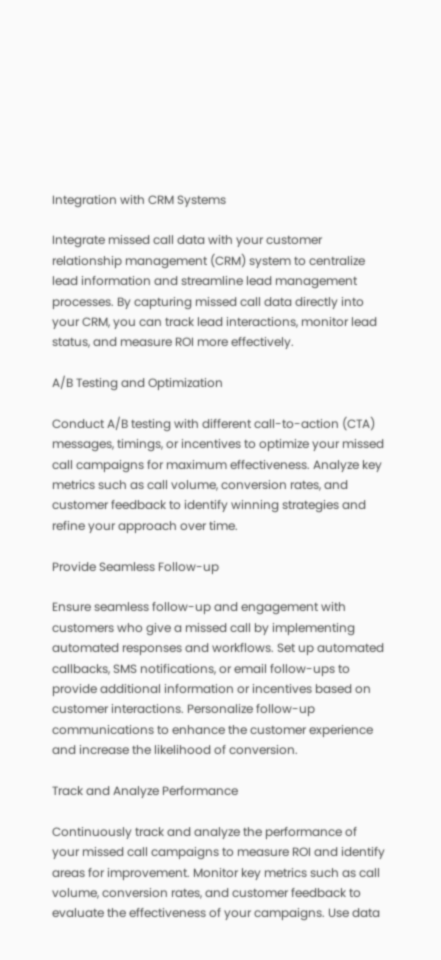Integration with CRM Systems

Integrate missed call data with your customer relationship management (CRM) system to centralize lead information and streamline lead management processes. By capturing missed call data directly into your CRM, you can track lead interactions, monitor lead status, and measure ROI more effectively.

A/B Testing and Optimization

Conduct A/B testing with different call-to-action (CTA) messages, timings, or incentives to optimize your missed call campaigns for maximum effectiveness. Analyze key metrics such as call volume, conversion rates, and customer feedback to identify winning strategies and refine your approach over time.

Provide Seamless Follow-up

Ensure seamless follow-up and engagement with customers who give a missed call by implementing automated responses and workflows. Set up automated callbacks, SMS notifications, or email follow-ups to provide additional information or incentives based on customer interactions. Personalize follow-up communications to enhance the customer experience and increase the likelihood of conversion.

Track and Analyze Performance

Continuously track and analyze the performance of your missed call campaigns to measure ROI and identify areas for improvement. Monitor key metrics such as call volume, conversion rates, and customer feedback to evaluate the effectiveness of your campaigns. Use data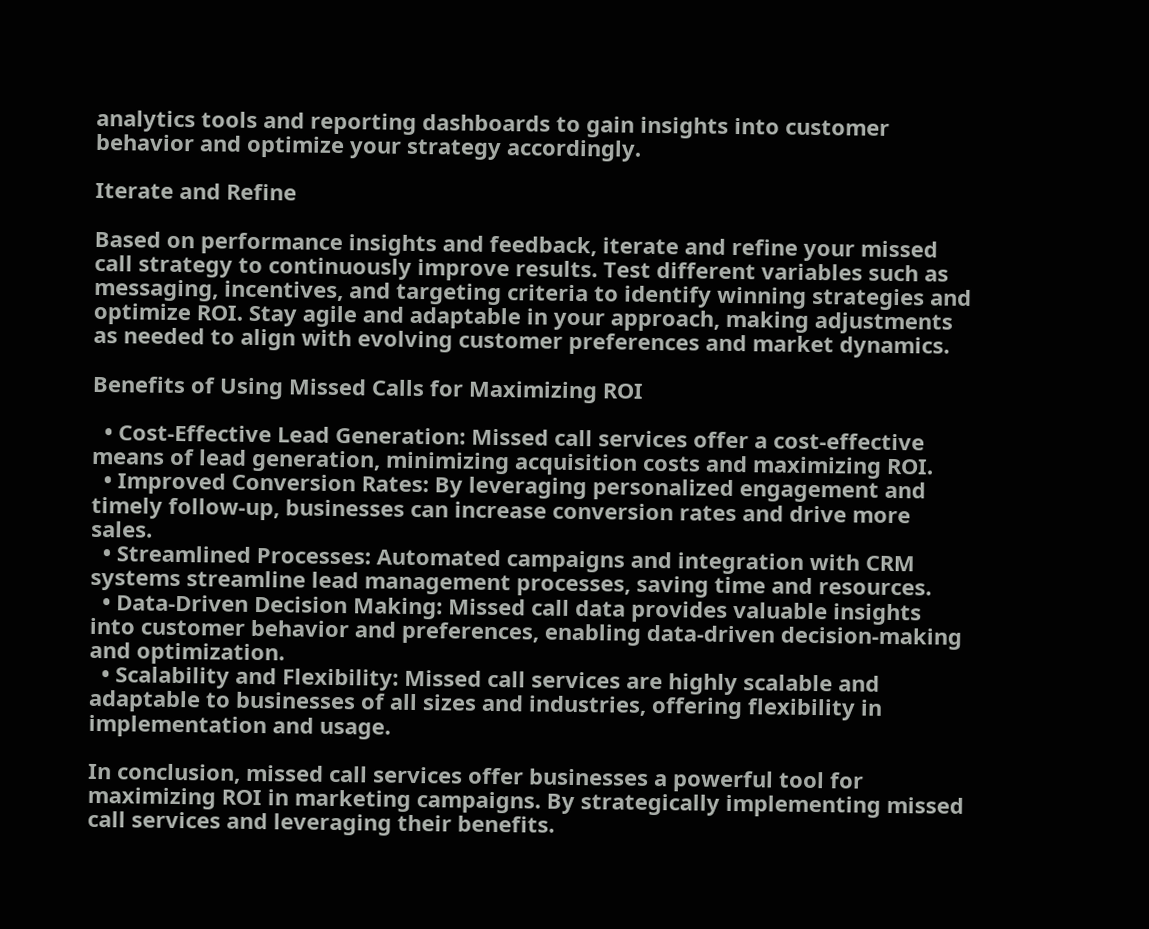analytics tools and reporting dashboards to gain insights into customer behavior and optimize your strategy accordingly.

Iterate and Refine

Based on performance insights and feedback, iterate and refine your missed call strategy to continuously improve results. Test different variables such as messaging, incentives, and targeting criteria to identify winning strategies and optimize ROI. Stay agile and adaptable in your approach, making adjustments as needed to align with evolving customer preferences and market dynamics.

Benefits of Using Missed Calls for Maximizing ROI

  • Cost-Effective Lead Generation: Missed call services offer a cost-effective means of lead generation, minimizing acquisition costs and maximizing ROI.
  • Improved Conversion Rates: By leveraging personalized engagement and timely follow-up, businesses can increase conversion rates and drive more sales.
  • Streamlined Processes: Automated campaigns and integration with CRM systems streamline lead management processes, saving time and resources.
  • Data-Driven Decision Making: Missed call data provides valuable insights into customer behavior and preferences, enabling data-driven decision-making and optimization.
  • Scalability and Flexibility: Missed call services are highly scalable and adaptable to businesses of all sizes and industries, offering flexibility in implementation and usage.

In conclusion, missed call services offer businesses a powerful tool for maximizing ROI in marketing campaigns. By strategically implementing missed call services and leveraging their benefits.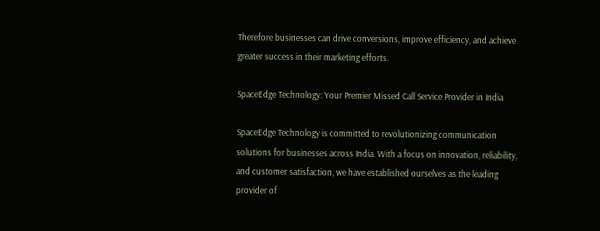Therefore businesses can drive conversions, improve efficiency, and achieve greater success in their marketing efforts.

SpaceEdge Technology: Your Premier Missed Call Service Provider in India

SpaceEdge Technology is committed to revolutionizing communication solutions for businesses across India. With a focus on innovation, reliability, and customer satisfaction, we have established ourselves as the leading provider of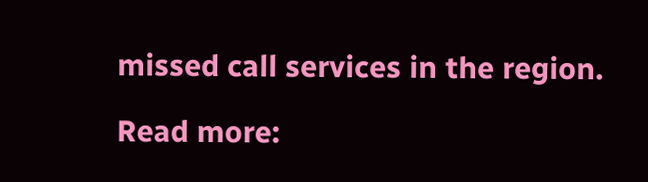missed call services in the region.

Read more: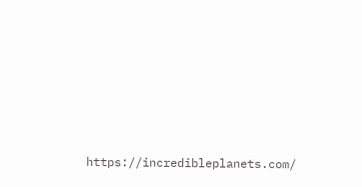https://incredibleplanets.com/